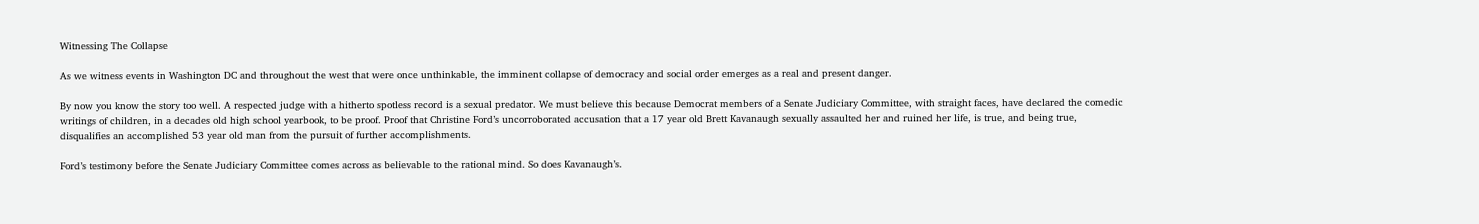Witnessing The Collapse

As we witness events in Washington DC and throughout the west that were once unthinkable, the imminent collapse of democracy and social order emerges as a real and present danger.

By now you know the story too well. A respected judge with a hitherto spotless record is a sexual predator. We must believe this because Democrat members of a Senate Judiciary Committee, with straight faces, have declared the comedic writings of children, in a decades old high school yearbook, to be proof. Proof that Christine Ford’s uncorroborated accusation that a 17 year old Brett Kavanaugh sexually assaulted her and ruined her life, is true, and being true, disqualifies an accomplished 53 year old man from the pursuit of further accomplishments.

Ford’s testimony before the Senate Judiciary Committee comes across as believable to the rational mind. So does Kavanaugh’s.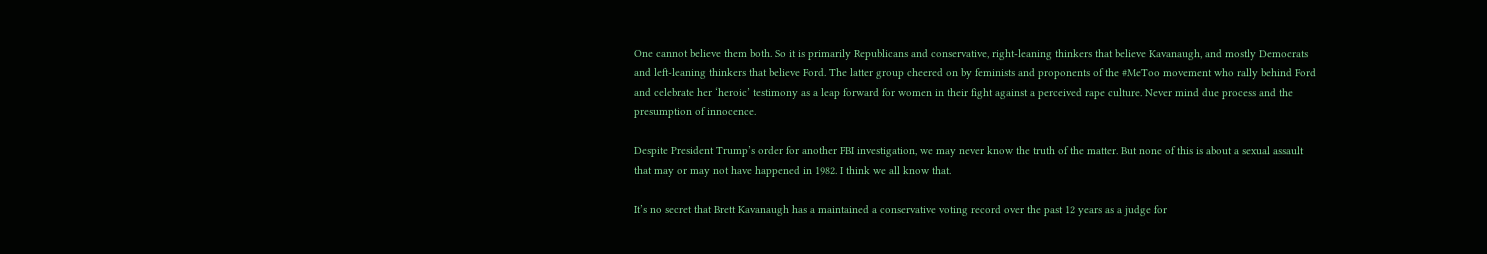One cannot believe them both. So it is primarily Republicans and conservative, right-leaning thinkers that believe Kavanaugh, and mostly Democrats and left-leaning thinkers that believe Ford. The latter group cheered on by feminists and proponents of the #MeToo movement who rally behind Ford and celebrate her ‘heroic’ testimony as a leap forward for women in their fight against a perceived rape culture. Never mind due process and the presumption of innocence.

Despite President Trump’s order for another FBI investigation, we may never know the truth of the matter. But none of this is about a sexual assault that may or may not have happened in 1982. I think we all know that.

It’s no secret that Brett Kavanaugh has a maintained a conservative voting record over the past 12 years as a judge for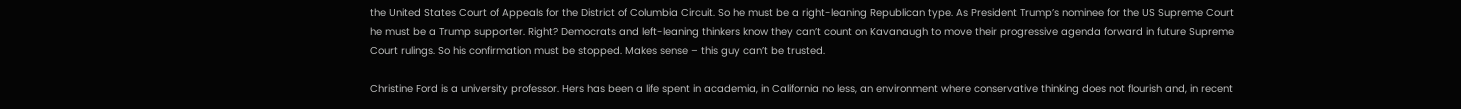the United States Court of Appeals for the District of Columbia Circuit. So he must be a right-leaning Republican type. As President Trump’s nominee for the US Supreme Court he must be a Trump supporter. Right? Democrats and left-leaning thinkers know they can’t count on Kavanaugh to move their progressive agenda forward in future Supreme Court rulings. So his confirmation must be stopped. Makes sense – this guy can’t be trusted.

Christine Ford is a university professor. Hers has been a life spent in academia, in California no less, an environment where conservative thinking does not flourish and, in recent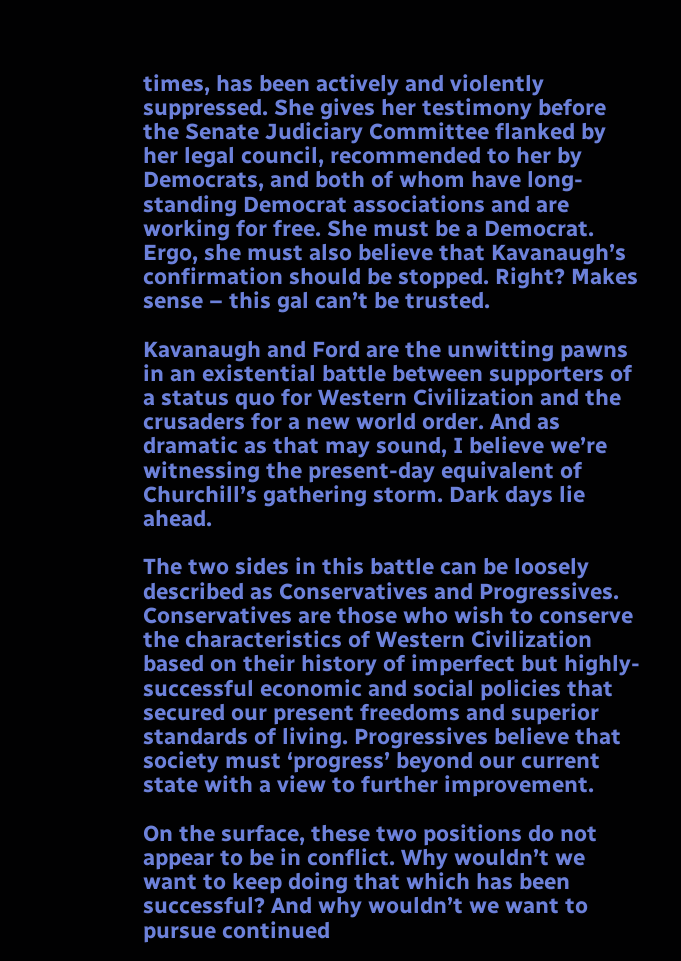times, has been actively and violently suppressed. She gives her testimony before the Senate Judiciary Committee flanked by her legal council, recommended to her by Democrats, and both of whom have long-standing Democrat associations and are working for free. She must be a Democrat. Ergo, she must also believe that Kavanaugh’s confirmation should be stopped. Right? Makes sense – this gal can’t be trusted.

Kavanaugh and Ford are the unwitting pawns in an existential battle between supporters of a status quo for Western Civilization and the crusaders for a new world order. And as dramatic as that may sound, I believe we’re witnessing the present-day equivalent of Churchill’s gathering storm. Dark days lie ahead.

The two sides in this battle can be loosely described as Conservatives and Progressives. Conservatives are those who wish to conserve the characteristics of Western Civilization based on their history of imperfect but highly-successful economic and social policies that secured our present freedoms and superior standards of living. Progressives believe that society must ‘progress’ beyond our current state with a view to further improvement.

On the surface, these two positions do not appear to be in conflict. Why wouldn’t we want to keep doing that which has been successful? And why wouldn’t we want to pursue continued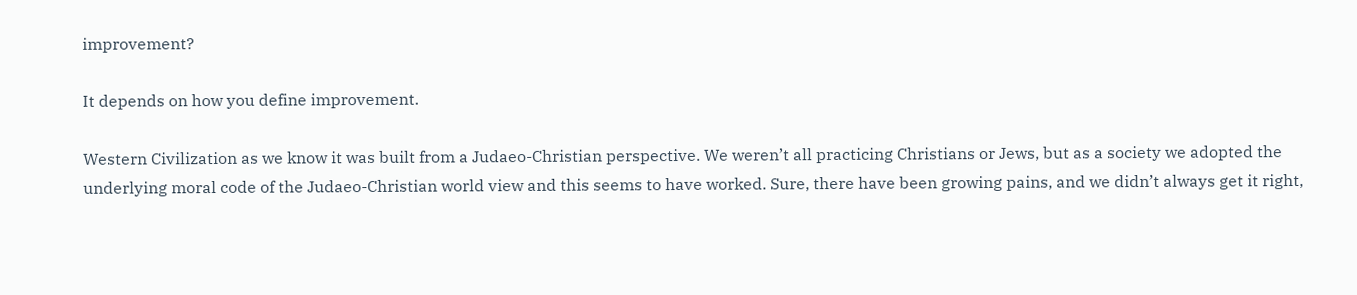improvement?

It depends on how you define improvement.

Western Civilization as we know it was built from a Judaeo-Christian perspective. We weren’t all practicing Christians or Jews, but as a society we adopted the underlying moral code of the Judaeo-Christian world view and this seems to have worked. Sure, there have been growing pains, and we didn’t always get it right,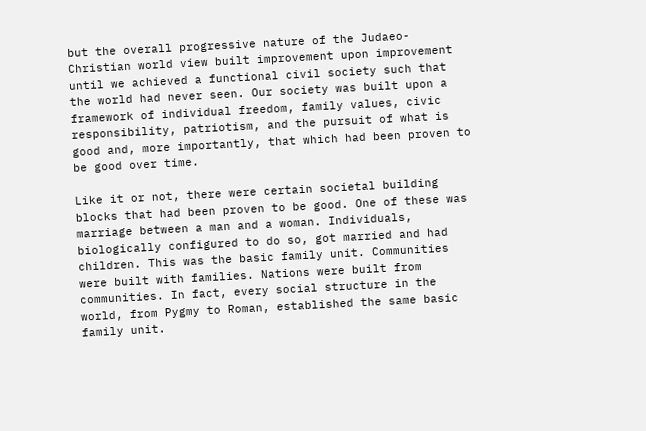but the overall progressive nature of the Judaeo-Christian world view built improvement upon improvement until we achieved a functional civil society such that the world had never seen. Our society was built upon a framework of individual freedom, family values, civic responsibility, patriotism, and the pursuit of what is good and, more importantly, that which had been proven to be good over time.

Like it or not, there were certain societal building blocks that had been proven to be good. One of these was marriage between a man and a woman. Individuals, biologically configured to do so, got married and had children. This was the basic family unit. Communities were built with families. Nations were built from communities. In fact, every social structure in the world, from Pygmy to Roman, established the same basic family unit.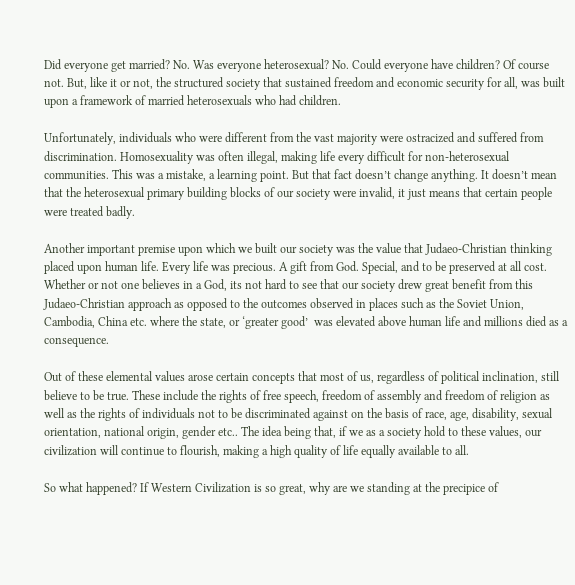Did everyone get married? No. Was everyone heterosexual? No. Could everyone have children? Of course not. But, like it or not, the structured society that sustained freedom and economic security for all, was built upon a framework of married heterosexuals who had children.

Unfortunately, individuals who were different from the vast majority were ostracized and suffered from discrimination. Homosexuality was often illegal, making life every difficult for non-heterosexual communities. This was a mistake, a learning point. But that fact doesn’t change anything. It doesn’t mean that the heterosexual primary building blocks of our society were invalid, it just means that certain people were treated badly.

Another important premise upon which we built our society was the value that Judaeo-Christian thinking placed upon human life. Every life was precious. A gift from God. Special, and to be preserved at all cost. Whether or not one believes in a God, its not hard to see that our society drew great benefit from this Judaeo-Christian approach as opposed to the outcomes observed in places such as the Soviet Union, Cambodia, China etc. where the state, or ‘greater good’  was elevated above human life and millions died as a consequence.

Out of these elemental values arose certain concepts that most of us, regardless of political inclination, still believe to be true. These include the rights of free speech, freedom of assembly and freedom of religion as well as the rights of individuals not to be discriminated against on the basis of race, age, disability, sexual orientation, national origin, gender etc.. The idea being that, if we as a society hold to these values, our civilization will continue to flourish, making a high quality of life equally available to all.

So what happened? If Western Civilization is so great, why are we standing at the precipice of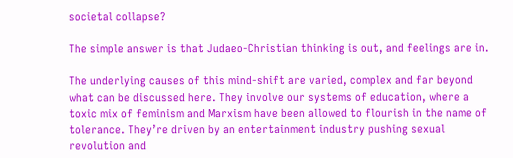societal collapse?

The simple answer is that Judaeo-Christian thinking is out, and feelings are in.

The underlying causes of this mind-shift are varied, complex and far beyond what can be discussed here. They involve our systems of education, where a toxic mix of feminism and Marxism have been allowed to flourish in the name of tolerance. They’re driven by an entertainment industry pushing sexual revolution and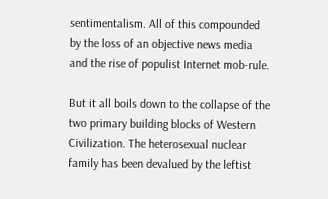sentimentalism. All of this compounded by the loss of an objective news media and the rise of populist Internet mob-rule.

But it all boils down to the collapse of the two primary building blocks of Western Civilization. The heterosexual nuclear family has been devalued by the leftist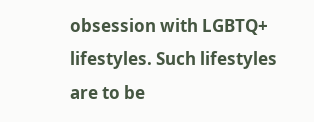obsession with LGBTQ+ lifestyles. Such lifestyles are to be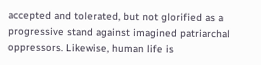accepted and tolerated, but not glorified as a progressive stand against imagined patriarchal oppressors. Likewise, human life is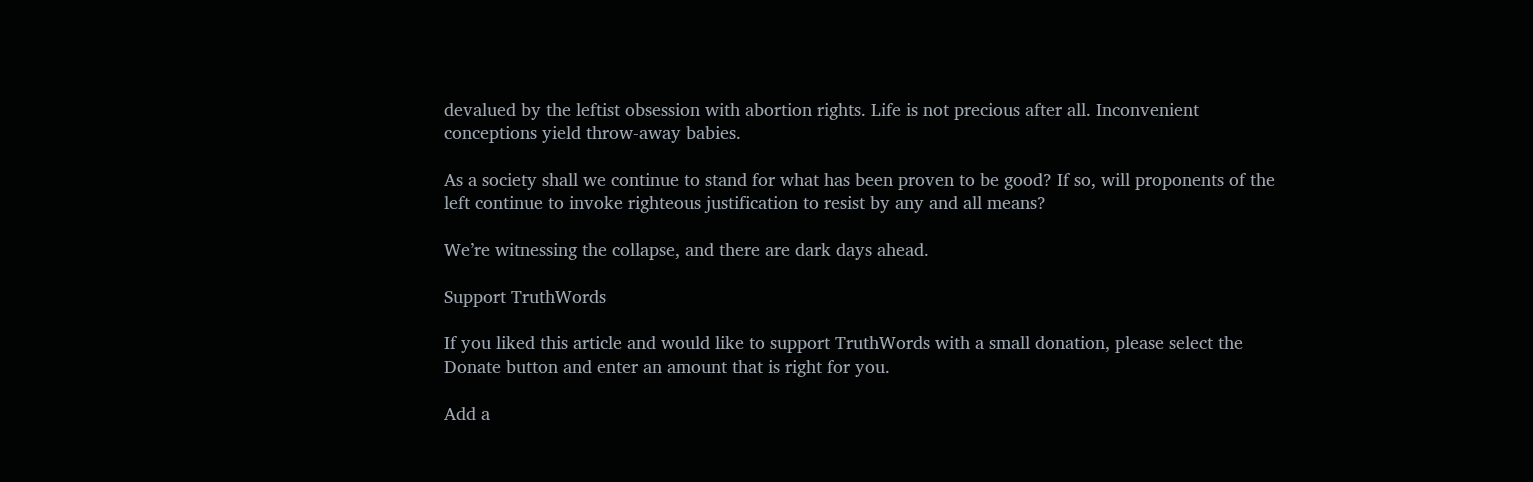devalued by the leftist obsession with abortion rights. Life is not precious after all. Inconvenient conceptions yield throw-away babies.

As a society shall we continue to stand for what has been proven to be good? If so, will proponents of the left continue to invoke righteous justification to resist by any and all means?

We’re witnessing the collapse, and there are dark days ahead.

Support TruthWords

If you liked this article and would like to support TruthWords with a small donation, please select the Donate button and enter an amount that is right for you.

Add a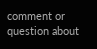comment or question about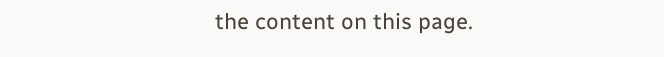the content on this page.